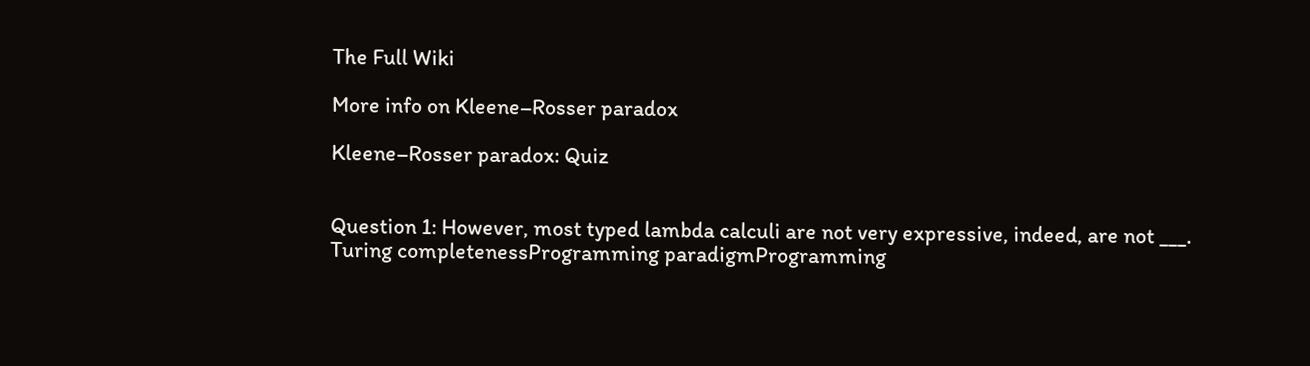The Full Wiki

More info on Kleene–Rosser paradox

Kleene–Rosser paradox: Quiz


Question 1: However, most typed lambda calculi are not very expressive, indeed, are not ___.
Turing completenessProgramming paradigmProgramming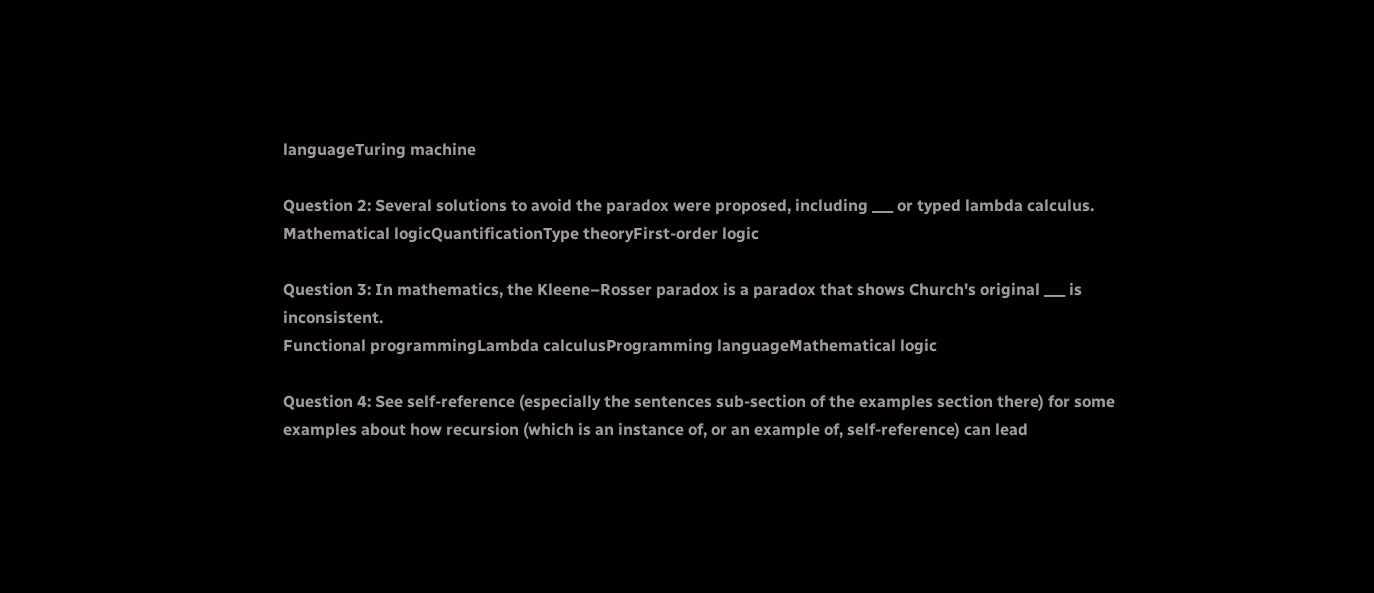languageTuring machine

Question 2: Several solutions to avoid the paradox were proposed, including ___ or typed lambda calculus.
Mathematical logicQuantificationType theoryFirst-order logic

Question 3: In mathematics, the Kleene–Rosser paradox is a paradox that shows Church's original ___ is inconsistent.
Functional programmingLambda calculusProgramming languageMathematical logic

Question 4: See self-reference (especially the sentences sub-section of the examples section there) for some examples about how recursion (which is an instance of, or an example of, self-reference) can lead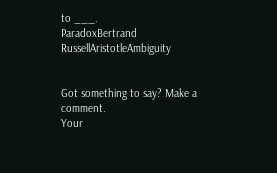to ___.
ParadoxBertrand RussellAristotleAmbiguity


Got something to say? Make a comment.
Your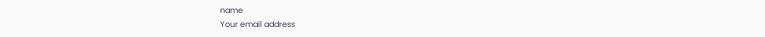name
Your email address